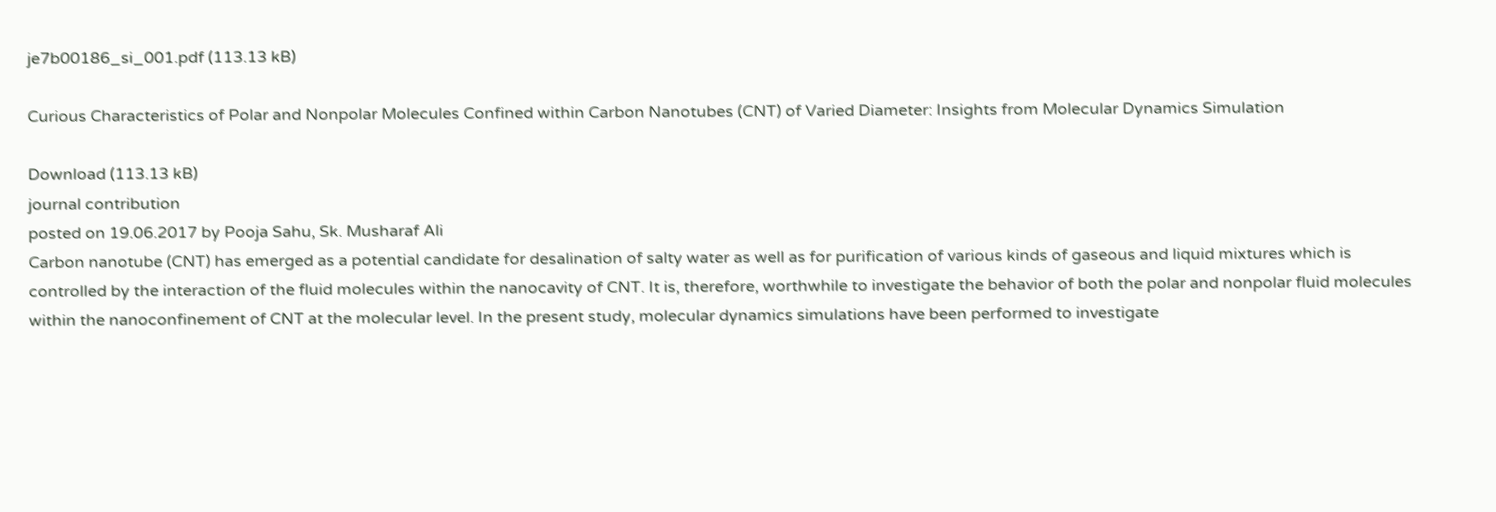je7b00186_si_001.pdf (113.13 kB)

Curious Characteristics of Polar and Nonpolar Molecules Confined within Carbon Nanotubes (CNT) of Varied Diameter: Insights from Molecular Dynamics Simulation

Download (113.13 kB)
journal contribution
posted on 19.06.2017 by Pooja Sahu, Sk. Musharaf Ali
Carbon nanotube (CNT) has emerged as a potential candidate for desalination of salty water as well as for purification of various kinds of gaseous and liquid mixtures which is controlled by the interaction of the fluid molecules within the nanocavity of CNT. It is, therefore, worthwhile to investigate the behavior of both the polar and nonpolar fluid molecules within the nanoconfinement of CNT at the molecular level. In the present study, molecular dynamics simulations have been performed to investigate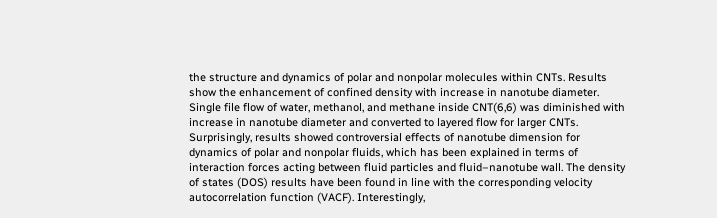the structure and dynamics of polar and nonpolar molecules within CNTs. Results show the enhancement of confined density with increase in nanotube diameter. Single file flow of water, methanol, and methane inside CNT(6,6) was diminished with increase in nanotube diameter and converted to layered flow for larger CNTs. Surprisingly, results showed controversial effects of nanotube dimension for dynamics of polar and nonpolar fluids, which has been explained in terms of interaction forces acting between fluid particles and fluid–nanotube wall. The density of states (DOS) results have been found in line with the corresponding velocity autocorrelation function (VACF). Interestingly,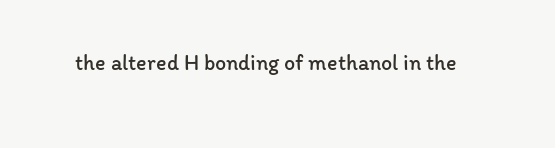the altered H bonding of methanol in the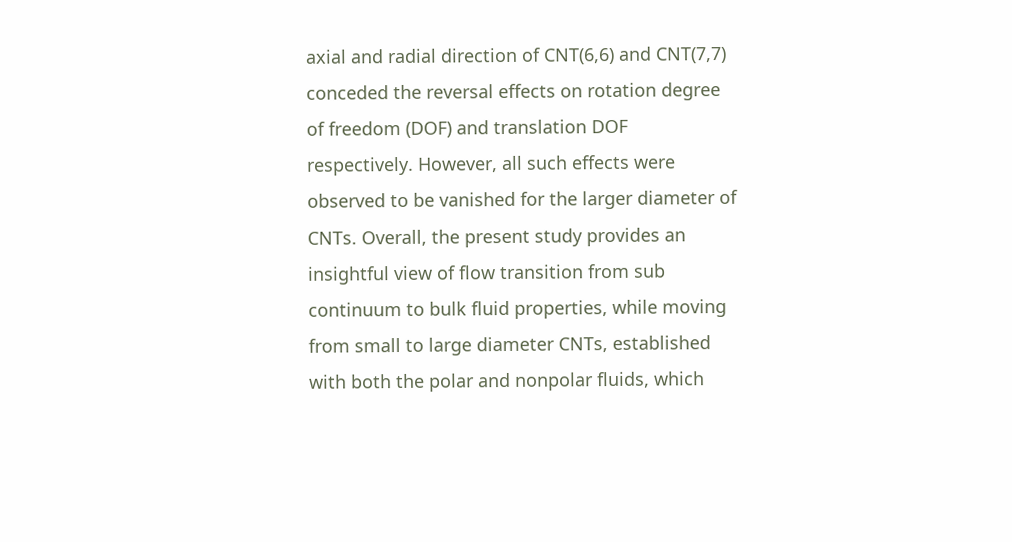axial and radial direction of CNT(6,6) and CNT(7,7) conceded the reversal effects on rotation degree of freedom (DOF) and translation DOF respectively. However, all such effects were observed to be vanished for the larger diameter of CNTs. Overall, the present study provides an insightful view of flow transition from sub continuum to bulk fluid properties, while moving from small to large diameter CNTs, established with both the polar and nonpolar fluids, which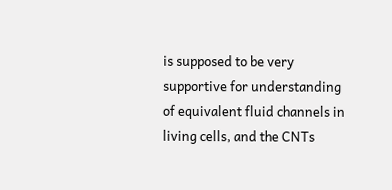is supposed to be very supportive for understanding of equivalent fluid channels in living cells, and the CNTs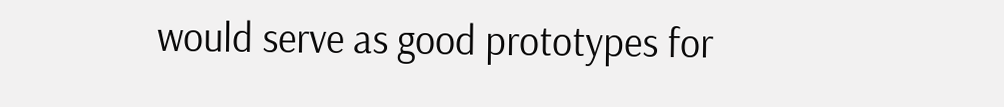would serve as good prototypes for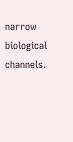narrow biological channels.